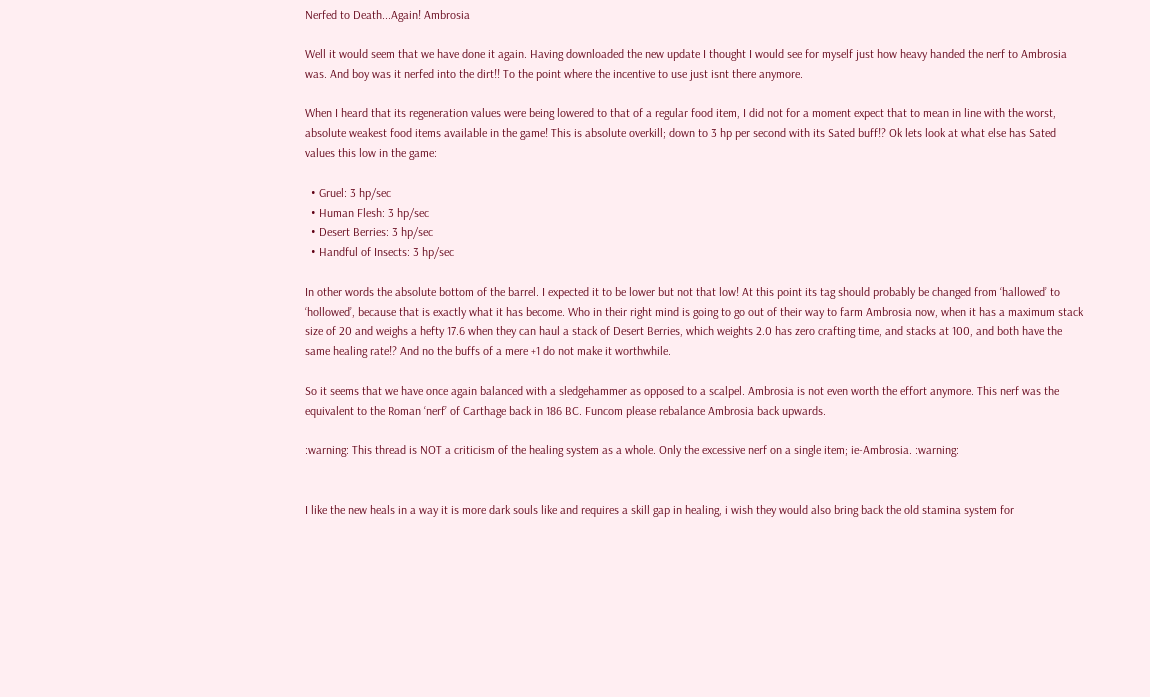Nerfed to Death...Again! Ambrosia

Well it would seem that we have done it again. Having downloaded the new update I thought I would see for myself just how heavy handed the nerf to Ambrosia was. And boy was it nerfed into the dirt!! To the point where the incentive to use just isnt there anymore.

When I heard that its regeneration values were being lowered to that of a regular food item, I did not for a moment expect that to mean in line with the worst, absolute weakest food items available in the game! This is absolute overkill; down to 3 hp per second with its Sated buff!? Ok lets look at what else has Sated values this low in the game:

  • Gruel: 3 hp/sec
  • Human Flesh: 3 hp/sec
  • Desert Berries: 3 hp/sec
  • Handful of Insects: 3 hp/sec

In other words the absolute bottom of the barrel. I expected it to be lower but not that low! At this point its tag should probably be changed from ‘hallowed’ to ‘hollowed’, because that is exactly what it has become. Who in their right mind is going to go out of their way to farm Ambrosia now, when it has a maximum stack size of 20 and weighs a hefty 17.6 when they can haul a stack of Desert Berries, which weights 2.0 has zero crafting time, and stacks at 100, and both have the same healing rate!? And no the buffs of a mere +1 do not make it worthwhile.

So it seems that we have once again balanced with a sledgehammer as opposed to a scalpel. Ambrosia is not even worth the effort anymore. This nerf was the equivalent to the Roman ‘nerf’ of Carthage back in 186 BC. Funcom please rebalance Ambrosia back upwards.

:warning: This thread is NOT a criticism of the healing system as a whole. Only the excessive nerf on a single item; ie-Ambrosia. :warning:


I like the new heals in a way it is more dark souls like and requires a skill gap in healing, i wish they would also bring back the old stamina system for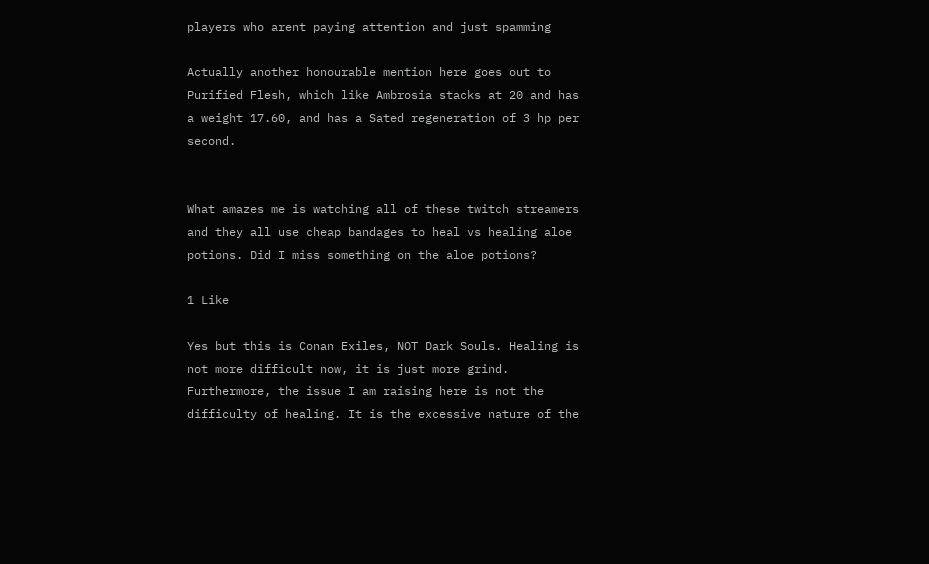players who arent paying attention and just spamming

Actually another honourable mention here goes out to Purified Flesh, which like Ambrosia stacks at 20 and has a weight 17.60, and has a Sated regeneration of 3 hp per second.


What amazes me is watching all of these twitch streamers and they all use cheap bandages to heal vs healing aloe potions. Did I miss something on the aloe potions?

1 Like

Yes but this is Conan Exiles, NOT Dark Souls. Healing is not more difficult now, it is just more grind. Furthermore, the issue I am raising here is not the difficulty of healing. It is the excessive nature of the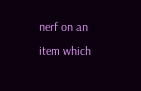nerf on an item which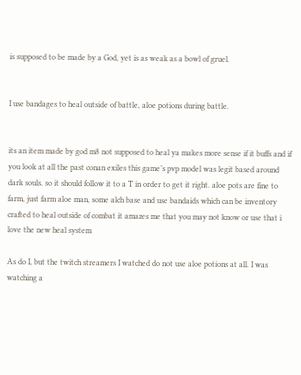is supposed to be made by a God, yet is as weak as a bowl of gruel.


I use bandages to heal outside of battle, aloe potions during battle.


its an item made by god m8 not supposed to heal ya makes more sense if it buffs and if you look at all the past conan exiles this game’s pvp model was legit based around dark souls. so it should follow it to a T in order to get it right. aloe pots are fine to farm, just farm aloe man, some alch base and use bandaids which can be inventory crafted to heal outside of combat it amazes me that you may not know or use that i love the new heal system

As do I, but the twitch streamers I watched do not use aloe potions at all. I was watching a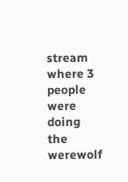stream where 3 people were doing the werewolf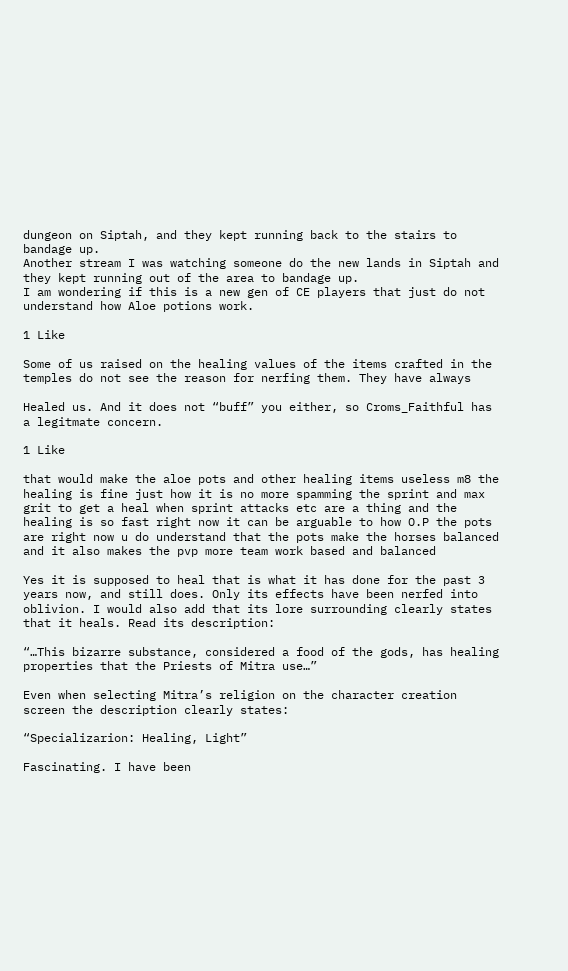dungeon on Siptah, and they kept running back to the stairs to bandage up.
Another stream I was watching someone do the new lands in Siptah and they kept running out of the area to bandage up.
I am wondering if this is a new gen of CE players that just do not understand how Aloe potions work.

1 Like

Some of us raised on the healing values of the items crafted in the temples do not see the reason for nerfing them. They have always

Healed us. And it does not “buff” you either, so Croms_Faithful has a legitmate concern.

1 Like

that would make the aloe pots and other healing items useless m8 the healing is fine just how it is no more spamming the sprint and max grit to get a heal when sprint attacks etc are a thing and the healing is so fast right now it can be arguable to how O.P the pots are right now u do understand that the pots make the horses balanced and it also makes the pvp more team work based and balanced

Yes it is supposed to heal that is what it has done for the past 3 years now, and still does. Only its effects have been nerfed into oblivion. I would also add that its lore surrounding clearly states that it heals. Read its description:

“…This bizarre substance, considered a food of the gods, has healing properties that the Priests of Mitra use…”

Even when selecting Mitra’s religion on the character creation screen the description clearly states:

“Specializarion: Healing, Light”

Fascinating. I have been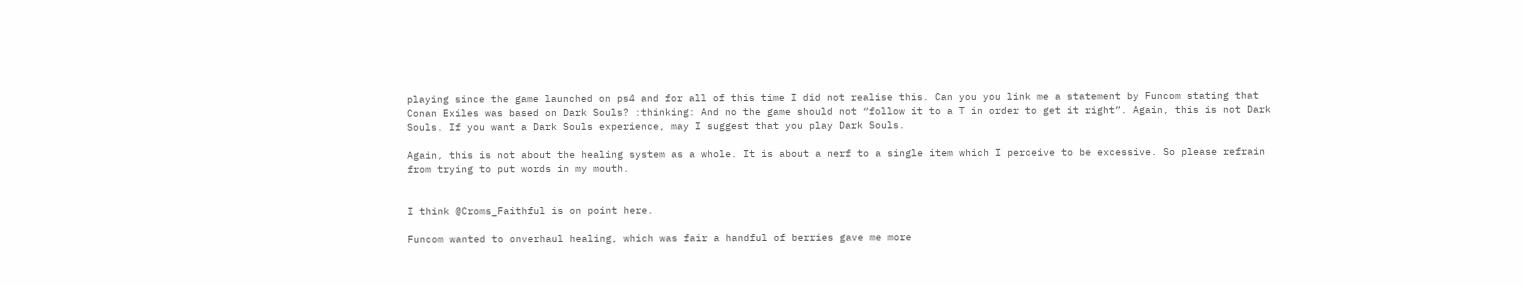playing since the game launched on ps4 and for all of this time I did not realise this. Can you you link me a statement by Funcom stating that Conan Exiles was based on Dark Souls? :thinking: And no the game should not “follow it to a T in order to get it right”. Again, this is not Dark Souls. If you want a Dark Souls experience, may I suggest that you play Dark Souls.

Again, this is not about the healing system as a whole. It is about a nerf to a single item which I perceive to be excessive. So please refrain from trying to put words in my mouth.


I think @Croms_Faithful is on point here.

Funcom wanted to onverhaul healing, which was fair a handful of berries gave me more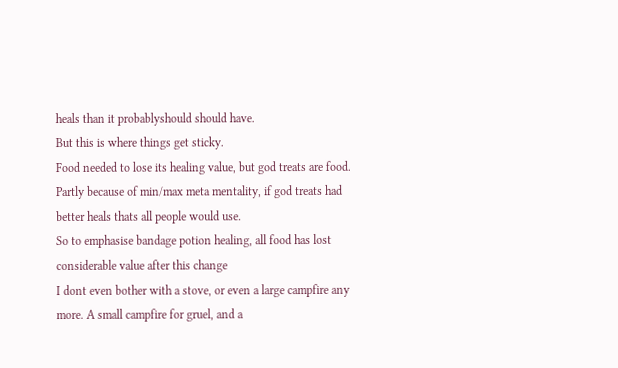heals than it probablyshould should have.
But this is where things get sticky.
Food needed to lose its healing value, but god treats are food.
Partly because of min/max meta mentality, if god treats had better heals thats all people would use.
So to emphasise bandage potion healing, all food has lost considerable value after this change
I dont even bother with a stove, or even a large campfire any more. A small campfire for gruel, and a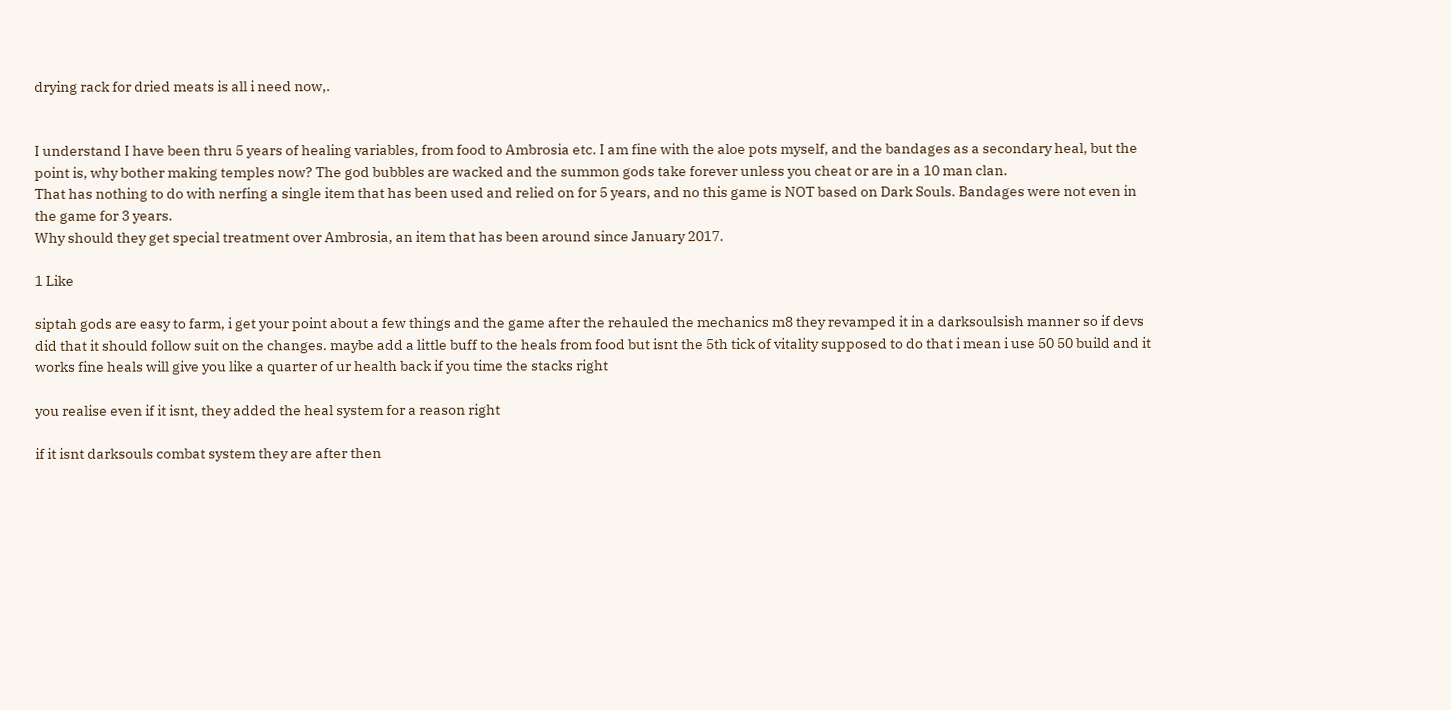drying rack for dried meats is all i need now,.


I understand I have been thru 5 years of healing variables, from food to Ambrosia etc. I am fine with the aloe pots myself, and the bandages as a secondary heal, but the point is, why bother making temples now? The god bubbles are wacked and the summon gods take forever unless you cheat or are in a 10 man clan.
That has nothing to do with nerfing a single item that has been used and relied on for 5 years, and no this game is NOT based on Dark Souls. Bandages were not even in the game for 3 years.
Why should they get special treatment over Ambrosia, an item that has been around since January 2017.

1 Like

siptah gods are easy to farm, i get your point about a few things and the game after the rehauled the mechanics m8 they revamped it in a darksoulsish manner so if devs did that it should follow suit on the changes. maybe add a little buff to the heals from food but isnt the 5th tick of vitality supposed to do that i mean i use 50 50 build and it works fine heals will give you like a quarter of ur health back if you time the stacks right

you realise even if it isnt, they added the heal system for a reason right

if it isnt darksouls combat system they are after then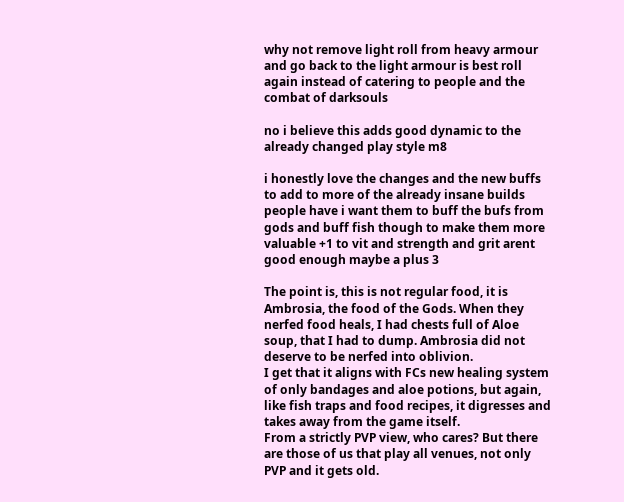why not remove light roll from heavy armour and go back to the light armour is best roll again instead of catering to people and the combat of darksouls

no i believe this adds good dynamic to the already changed play style m8

i honestly love the changes and the new buffs to add to more of the already insane builds people have i want them to buff the bufs from gods and buff fish though to make them more valuable +1 to vit and strength and grit arent good enough maybe a plus 3

The point is, this is not regular food, it is Ambrosia, the food of the Gods. When they nerfed food heals, I had chests full of Aloe soup, that I had to dump. Ambrosia did not deserve to be nerfed into oblivion.
I get that it aligns with FCs new healing system of only bandages and aloe potions, but again, like fish traps and food recipes, it digresses and takes away from the game itself.
From a strictly PVP view, who cares? But there are those of us that play all venues, not only PVP and it gets old.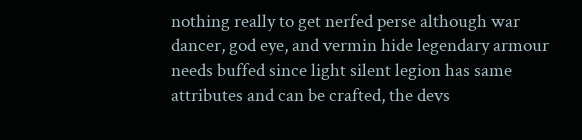nothing really to get nerfed perse although war dancer, god eye, and vermin hide legendary armour needs buffed since light silent legion has same attributes and can be crafted, the devs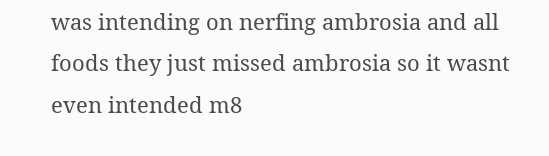was intending on nerfing ambrosia and all foods they just missed ambrosia so it wasnt even intended m8